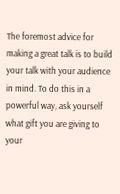The foremost advice for making a great talk is to build your talk with your audience in mind. To do this in a powerful way, ask yourself what gift you are giving to your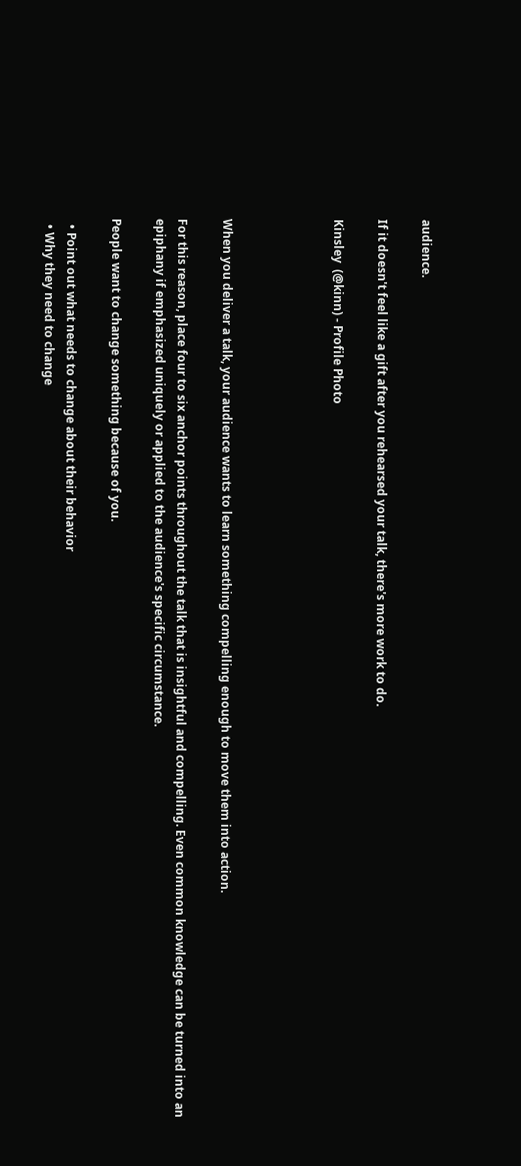audience.

If it doesn't feel like a gift after you rehearsed your talk, there's more work to do.

Kinsley  (@kinn) - Profile Photo




When you deliver a talk, your audience wants to learn something compelling enough to move them into action.

For this reason, place four to six anchor points throughout the talk that is insightful and compelling. Even common knowledge can be turned into an epiphany if emphasized uniquely or applied to the audience's specific circumstance.

People want to change something because of you.

  • Point out what needs to change about their behavior
  • Why they need to change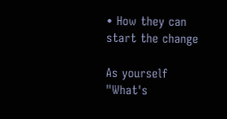• How they can start the change

As yourself "What's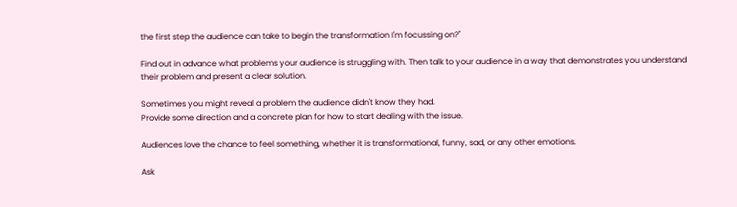the first step the audience can take to begin the transformation I'm focussing on?"

Find out in advance what problems your audience is struggling with. Then talk to your audience in a way that demonstrates you understand their problem and present a clear solution.

Sometimes you might reveal a problem the audience didn't know they had.
Provide some direction and a concrete plan for how to start dealing with the issue.

Audiences love the chance to feel something, whether it is transformational, funny, sad, or any other emotions.

Ask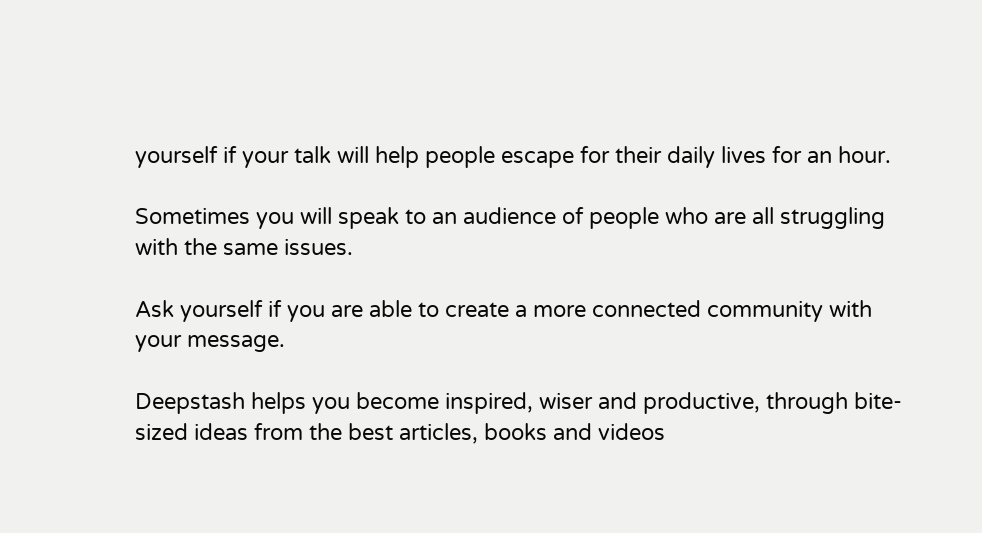yourself if your talk will help people escape for their daily lives for an hour.

Sometimes you will speak to an audience of people who are all struggling with the same issues.

Ask yourself if you are able to create a more connected community with your message.

Deepstash helps you become inspired, wiser and productive, through bite-sized ideas from the best articles, books and videos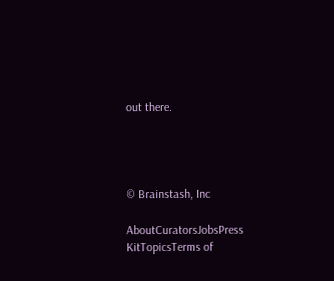out there.




© Brainstash, Inc

AboutCuratorsJobsPress KitTopicsTerms of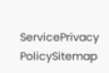ServicePrivacy PolicySitemap